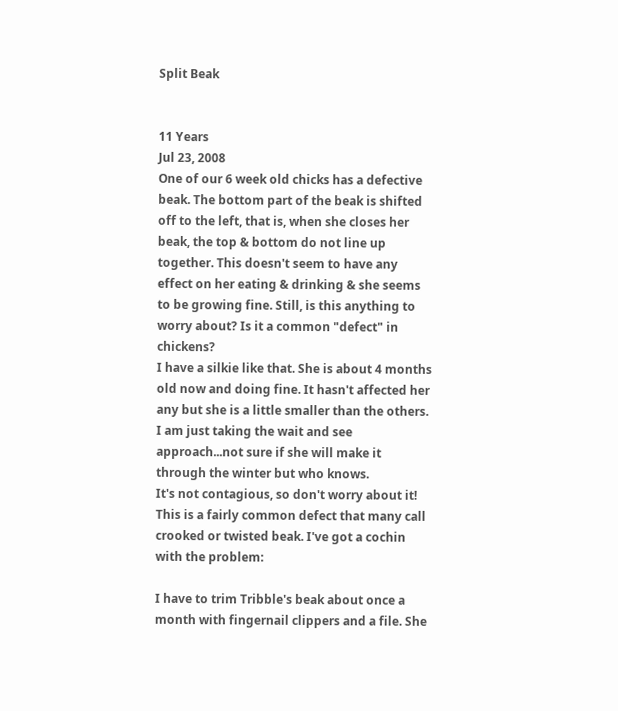Split Beak


11 Years
Jul 23, 2008
One of our 6 week old chicks has a defective beak. The bottom part of the beak is shifted off to the left, that is, when she closes her beak, the top & bottom do not line up together. This doesn't seem to have any effect on her eating & drinking & she seems to be growing fine. Still, is this anything to worry about? Is it a common "defect" in chickens?
I have a silkie like that. She is about 4 months old now and doing fine. It hasn't affected her any but she is a little smaller than the others. I am just taking the wait and see approach...not sure if she will make it through the winter but who knows.
It's not contagious, so don't worry about it!
This is a fairly common defect that many call crooked or twisted beak. I've got a cochin with the problem:

I have to trim Tribble's beak about once a month with fingernail clippers and a file. She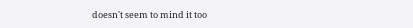doesn't seem to mind it too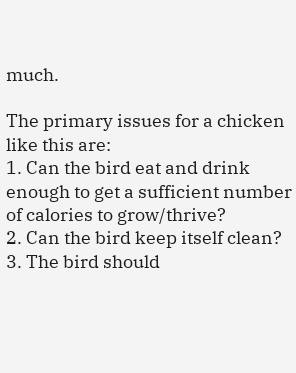much.

The primary issues for a chicken like this are:
1. Can the bird eat and drink enough to get a sufficient number of calories to grow/thrive?
2. Can the bird keep itself clean?
3. The bird should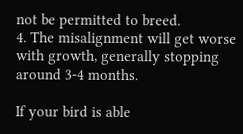not be permitted to breed.
4. The misalignment will get worse with growth, generally stopping around 3-4 months.

If your bird is able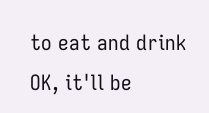to eat and drink OK, it'll be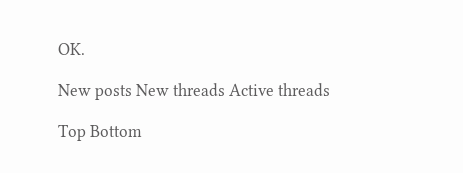OK.

New posts New threads Active threads

Top Bottom